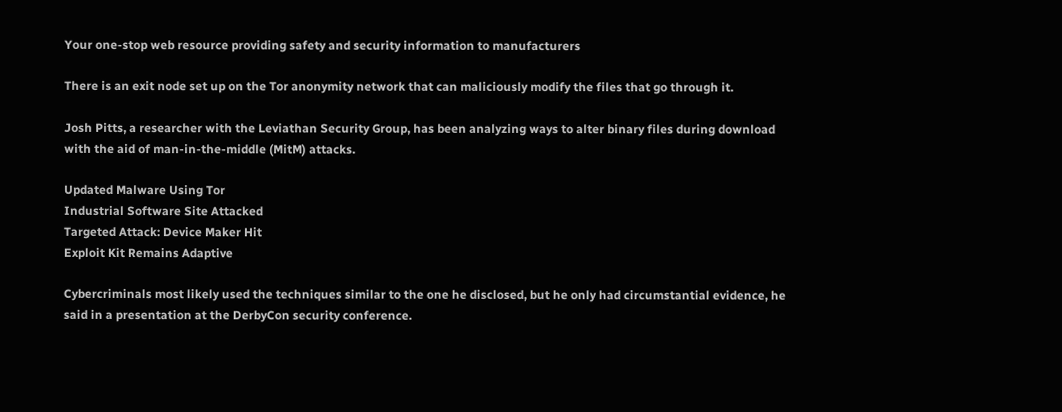Your one-stop web resource providing safety and security information to manufacturers

There is an exit node set up on the Tor anonymity network that can maliciously modify the files that go through it.

Josh Pitts, a researcher with the Leviathan Security Group, has been analyzing ways to alter binary files during download with the aid of man-in-the-middle (MitM) attacks.

Updated Malware Using Tor
Industrial Software Site Attacked
Targeted Attack: Device Maker Hit
Exploit Kit Remains Adaptive

Cybercriminals most likely used the techniques similar to the one he disclosed, but he only had circumstantial evidence, he said in a presentation at the DerbyCon security conference.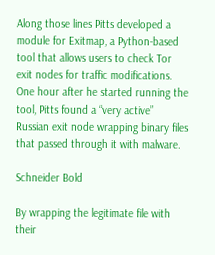Along those lines Pitts developed a module for Exitmap, a Python-based tool that allows users to check Tor exit nodes for traffic modifications. One hour after he started running the tool, Pitts found a “very active” Russian exit node wrapping binary files that passed through it with malware.

Schneider Bold

By wrapping the legitimate file with their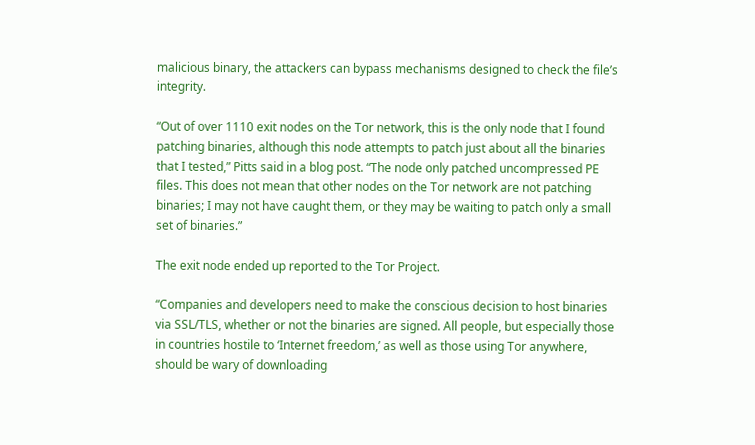malicious binary, the attackers can bypass mechanisms designed to check the file’s integrity.

“Out of over 1110 exit nodes on the Tor network, this is the only node that I found patching binaries, although this node attempts to patch just about all the binaries that I tested,” Pitts said in a blog post. “The node only patched uncompressed PE files. This does not mean that other nodes on the Tor network are not patching binaries; I may not have caught them, or they may be waiting to patch only a small set of binaries.”

The exit node ended up reported to the Tor Project.

“Companies and developers need to make the conscious decision to host binaries via SSL/TLS, whether or not the binaries are signed. All people, but especially those in countries hostile to ‘Internet freedom,’ as well as those using Tor anywhere, should be wary of downloading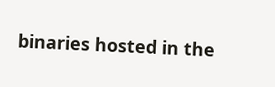binaries hosted in the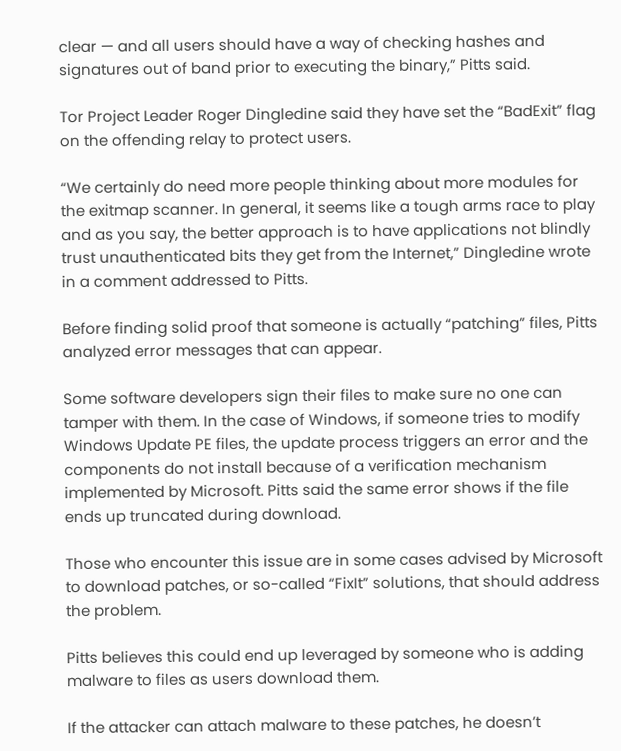clear — and all users should have a way of checking hashes and signatures out of band prior to executing the binary,” Pitts said.

Tor Project Leader Roger Dingledine said they have set the “BadExit” flag on the offending relay to protect users.

“We certainly do need more people thinking about more modules for the exitmap scanner. In general, it seems like a tough arms race to play and as you say, the better approach is to have applications not blindly trust unauthenticated bits they get from the Internet,” Dingledine wrote in a comment addressed to Pitts.

Before finding solid proof that someone is actually “patching” files, Pitts analyzed error messages that can appear.

Some software developers sign their files to make sure no one can tamper with them. In the case of Windows, if someone tries to modify Windows Update PE files, the update process triggers an error and the components do not install because of a verification mechanism implemented by Microsoft. Pitts said the same error shows if the file ends up truncated during download.

Those who encounter this issue are in some cases advised by Microsoft to download patches, or so-called “FixIt” solutions, that should address the problem.

Pitts believes this could end up leveraged by someone who is adding malware to files as users download them.

If the attacker can attach malware to these patches, he doesn’t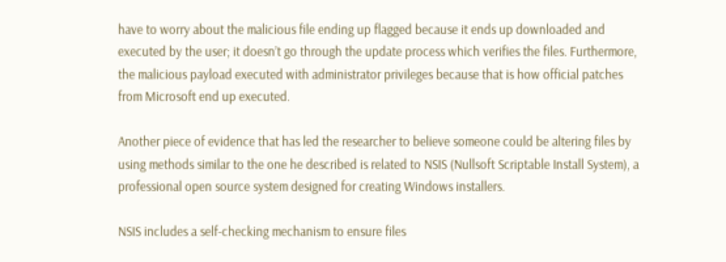have to worry about the malicious file ending up flagged because it ends up downloaded and executed by the user; it doesn’t go through the update process which verifies the files. Furthermore, the malicious payload executed with administrator privileges because that is how official patches from Microsoft end up executed.

Another piece of evidence that has led the researcher to believe someone could be altering files by using methods similar to the one he described is related to NSIS (Nullsoft Scriptable Install System), a professional open source system designed for creating Windows installers.

NSIS includes a self-checking mechanism to ensure files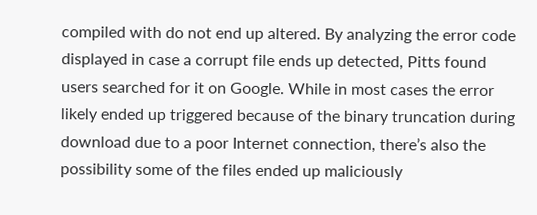compiled with do not end up altered. By analyzing the error code displayed in case a corrupt file ends up detected, Pitts found users searched for it on Google. While in most cases the error likely ended up triggered because of the binary truncation during download due to a poor Internet connection, there’s also the possibility some of the files ended up maliciously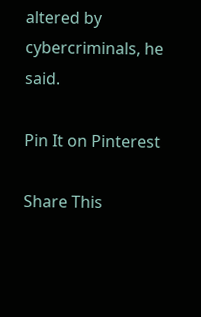altered by cybercriminals, he said.

Pin It on Pinterest

Share This